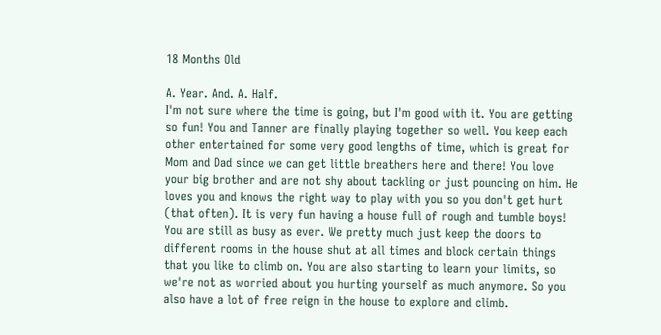18 Months Old

A. Year. And. A. Half.
I'm not sure where the time is going, but I'm good with it. You are getting so fun! You and Tanner are finally playing together so well. You keep each other entertained for some very good lengths of time, which is great for Mom and Dad since we can get little breathers here and there! You love your big brother and are not shy about tackling or just pouncing on him. He loves you and knows the right way to play with you so you don't get hurt (that often). It is very fun having a house full of rough and tumble boys!
You are still as busy as ever. We pretty much just keep the doors to different rooms in the house shut at all times and block certain things that you like to climb on. You are also starting to learn your limits, so we're not as worried about you hurting yourself as much anymore. So you also have a lot of free reign in the house to explore and climb.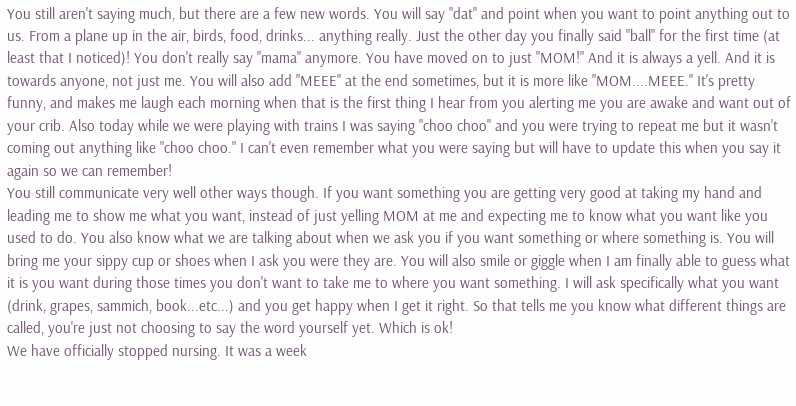You still aren't saying much, but there are a few new words. You will say "dat" and point when you want to point anything out to us. From a plane up in the air, birds, food, drinks... anything really. Just the other day you finally said "ball" for the first time (at least that I noticed)! You don't really say "mama" anymore. You have moved on to just "MOM!" And it is always a yell. And it is towards anyone, not just me. You will also add "MEEE" at the end sometimes, but it is more like "MOM....MEEE." It's pretty funny, and makes me laugh each morning when that is the first thing I hear from you alerting me you are awake and want out of your crib. Also today while we were playing with trains I was saying "choo choo" and you were trying to repeat me but it wasn't coming out anything like "choo choo." I can't even remember what you were saying but will have to update this when you say it again so we can remember!
You still communicate very well other ways though. If you want something you are getting very good at taking my hand and leading me to show me what you want, instead of just yelling MOM at me and expecting me to know what you want like you used to do. You also know what we are talking about when we ask you if you want something or where something is. You will bring me your sippy cup or shoes when I ask you were they are. You will also smile or giggle when I am finally able to guess what it is you want during those times you don't want to take me to where you want something. I will ask specifically what you want (drink, grapes, sammich, book...etc...) and you get happy when I get it right. So that tells me you know what different things are called, you're just not choosing to say the word yourself yet. Which is ok!
We have officially stopped nursing. It was a week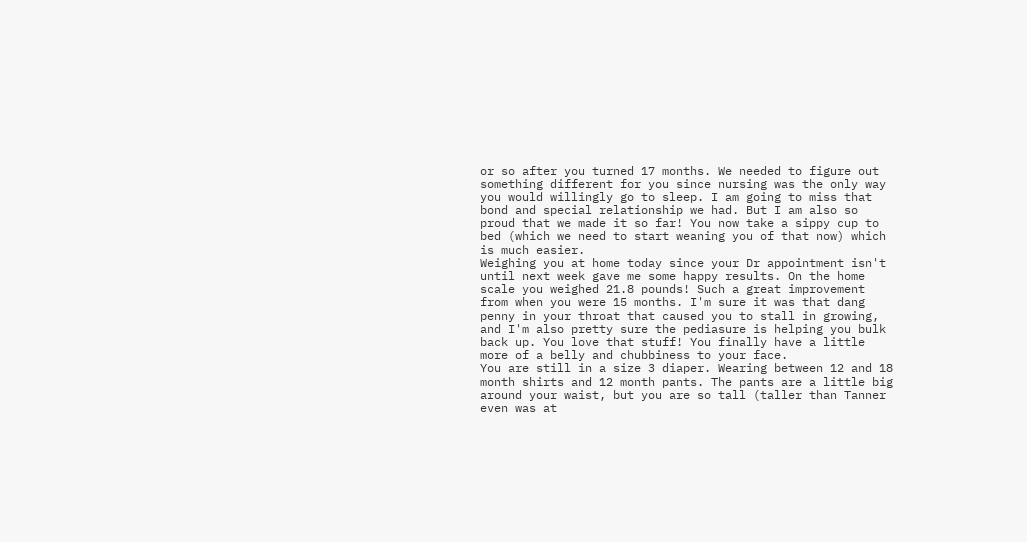or so after you turned 17 months. We needed to figure out something different for you since nursing was the only way you would willingly go to sleep. I am going to miss that bond and special relationship we had. But I am also so proud that we made it so far! You now take a sippy cup to bed (which we need to start weaning you of that now) which is much easier.
Weighing you at home today since your Dr appointment isn't until next week gave me some happy results. On the home scale you weighed 21.8 pounds! Such a great improvement from when you were 15 months. I'm sure it was that dang penny in your throat that caused you to stall in growing, and I'm also pretty sure the pediasure is helping you bulk back up. You love that stuff! You finally have a little more of a belly and chubbiness to your face.
You are still in a size 3 diaper. Wearing between 12 and 18 month shirts and 12 month pants. The pants are a little big around your waist, but you are so tall (taller than Tanner even was at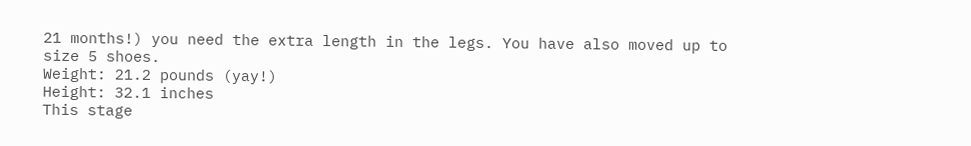21 months!) you need the extra length in the legs. You have also moved up to size 5 shoes.
Weight: 21.2 pounds (yay!)
Height: 32.1 inches
This stage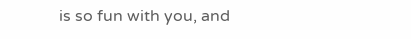is so fun with you, and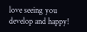love seeing you develop and happy!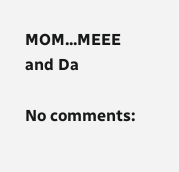MOM...MEEE and Da

No comments: